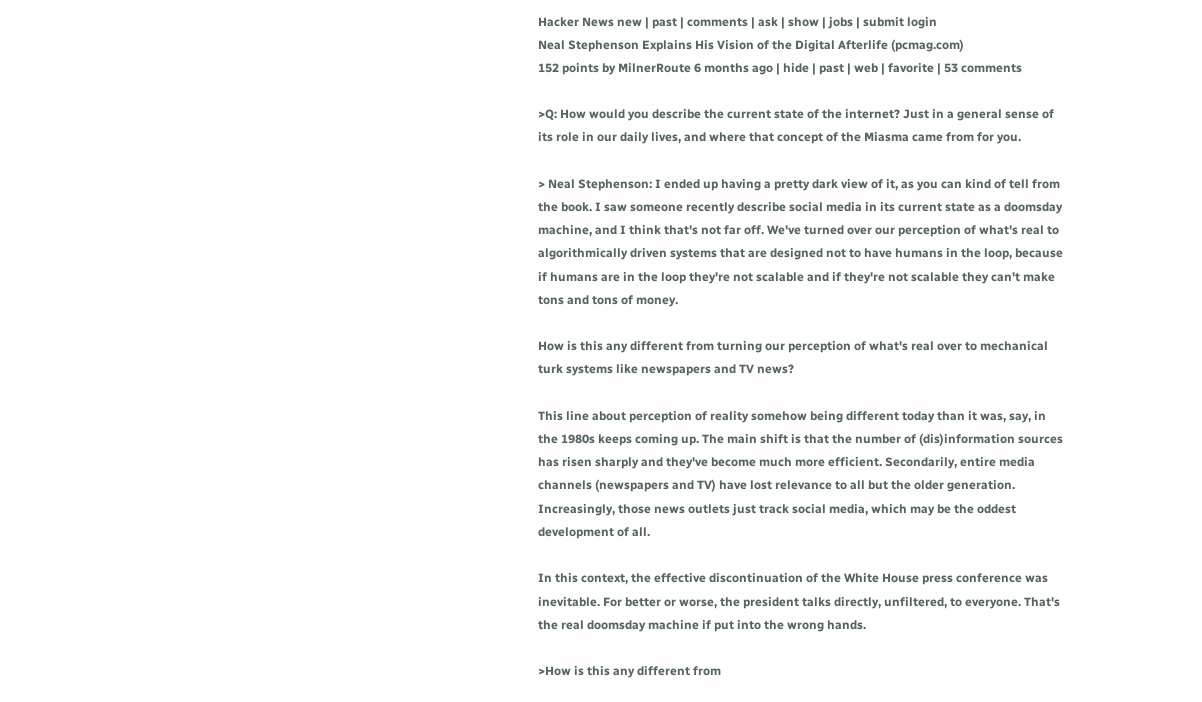Hacker News new | past | comments | ask | show | jobs | submit login
Neal Stephenson Explains His Vision of the Digital Afterlife (pcmag.com)
152 points by MilnerRoute 6 months ago | hide | past | web | favorite | 53 comments

>Q: How would you describe the current state of the internet? Just in a general sense of its role in our daily lives, and where that concept of the Miasma came from for you.

> Neal Stephenson: I ended up having a pretty dark view of it, as you can kind of tell from the book. I saw someone recently describe social media in its current state as a doomsday machine, and I think that's not far off. We've turned over our perception of what's real to algorithmically driven systems that are designed not to have humans in the loop, because if humans are in the loop they're not scalable and if they're not scalable they can't make tons and tons of money.

How is this any different from turning our perception of what's real over to mechanical turk systems like newspapers and TV news?

This line about perception of reality somehow being different today than it was, say, in the 1980s keeps coming up. The main shift is that the number of (dis)information sources has risen sharply and they've become much more efficient. Secondarily, entire media channels (newspapers and TV) have lost relevance to all but the older generation. Increasingly, those news outlets just track social media, which may be the oddest development of all.

In this context, the effective discontinuation of the White House press conference was inevitable. For better or worse, the president talks directly, unfiltered, to everyone. That's the real doomsday machine if put into the wrong hands.

>How is this any different from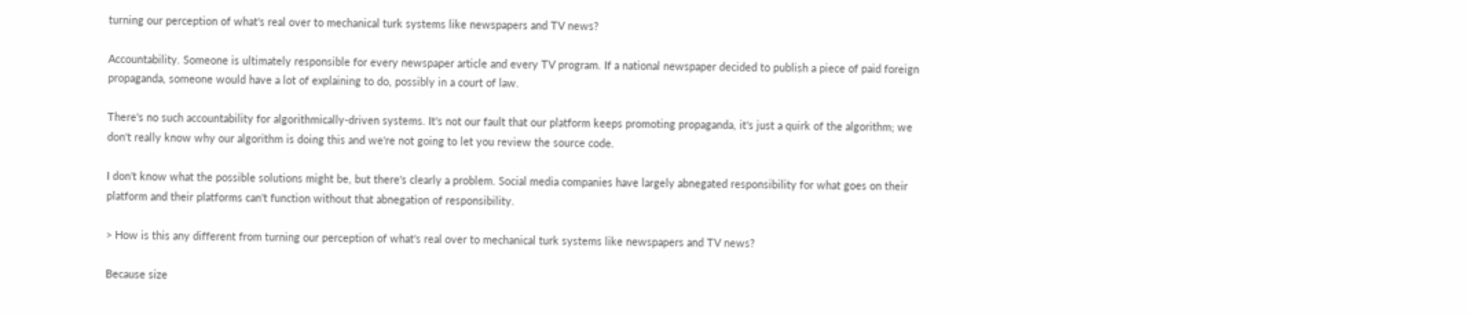turning our perception of what's real over to mechanical turk systems like newspapers and TV news?

Accountability. Someone is ultimately responsible for every newspaper article and every TV program. If a national newspaper decided to publish a piece of paid foreign propaganda, someone would have a lot of explaining to do, possibly in a court of law.

There's no such accountability for algorithmically-driven systems. It's not our fault that our platform keeps promoting propaganda, it's just a quirk of the algorithm; we don't really know why our algorithm is doing this and we're not going to let you review the source code.

I don't know what the possible solutions might be, but there's clearly a problem. Social media companies have largely abnegated responsibility for what goes on their platform and their platforms can't function without that abnegation of responsibility.

> How is this any different from turning our perception of what's real over to mechanical turk systems like newspapers and TV news?

Because size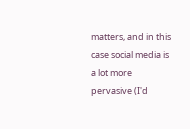matters, and in this case social media is a lot more pervasive (I'd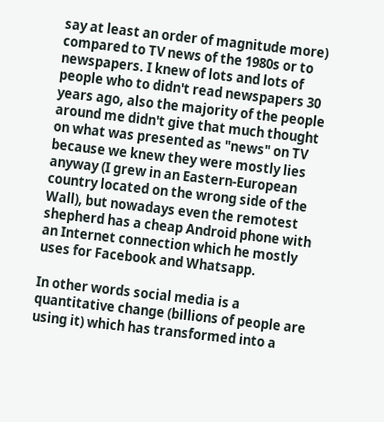say at least an order of magnitude more) compared to TV news of the 1980s or to newspapers. I knew of lots and lots of people who to didn't read newspapers 30 years ago, also the majority of the people around me didn't give that much thought on what was presented as "news" on TV because we knew they were mostly lies anyway (I grew in an Eastern-European country located on the wrong side of the Wall), but nowadays even the remotest shepherd has a cheap Android phone with an Internet connection which he mostly uses for Facebook and Whatsapp.

In other words social media is a quantitative change (billions of people are using it) which has transformed into a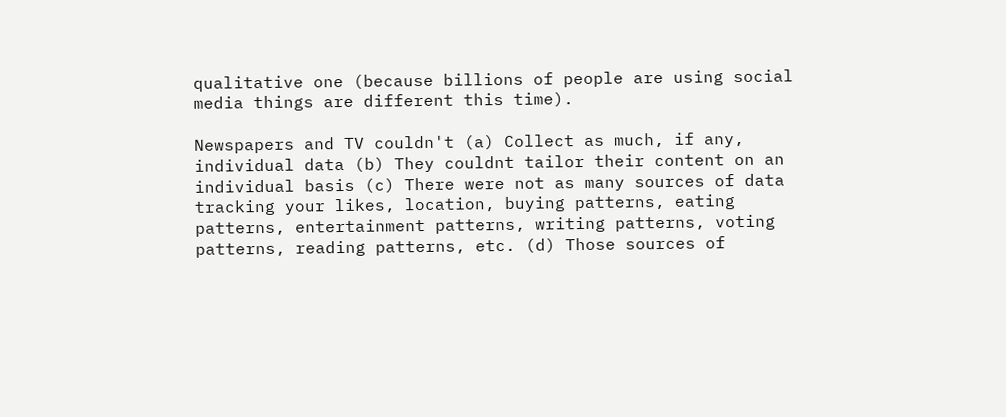qualitative one (because billions of people are using social media things are different this time).

Newspapers and TV couldn't (a) Collect as much, if any, individual data (b) They couldnt tailor their content on an individual basis (c) There were not as many sources of data tracking your likes, location, buying patterns, eating patterns, entertainment patterns, writing patterns, voting patterns, reading patterns, etc. (d) Those sources of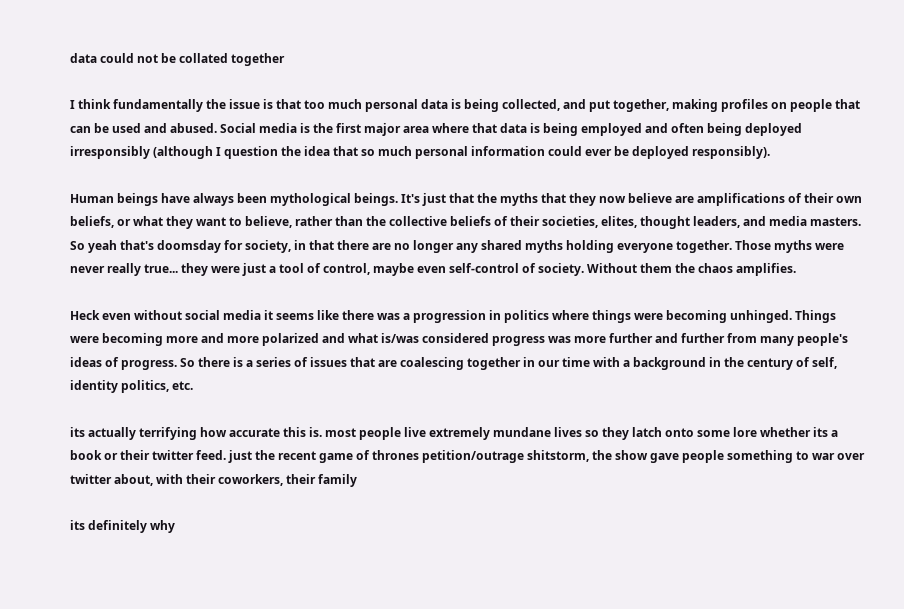data could not be collated together

I think fundamentally the issue is that too much personal data is being collected, and put together, making profiles on people that can be used and abused. Social media is the first major area where that data is being employed and often being deployed irresponsibly (although I question the idea that so much personal information could ever be deployed responsibly).

Human beings have always been mythological beings. It's just that the myths that they now believe are amplifications of their own beliefs, or what they want to believe, rather than the collective beliefs of their societies, elites, thought leaders, and media masters. So yeah that's doomsday for society, in that there are no longer any shared myths holding everyone together. Those myths were never really true... they were just a tool of control, maybe even self-control of society. Without them the chaos amplifies.

Heck even without social media it seems like there was a progression in politics where things were becoming unhinged. Things were becoming more and more polarized and what is/was considered progress was more further and further from many people's ideas of progress. So there is a series of issues that are coalescing together in our time with a background in the century of self, identity politics, etc.

its actually terrifying how accurate this is. most people live extremely mundane lives so they latch onto some lore whether its a book or their twitter feed. just the recent game of thrones petition/outrage shitstorm, the show gave people something to war over twitter about, with their coworkers, their family

its definitely why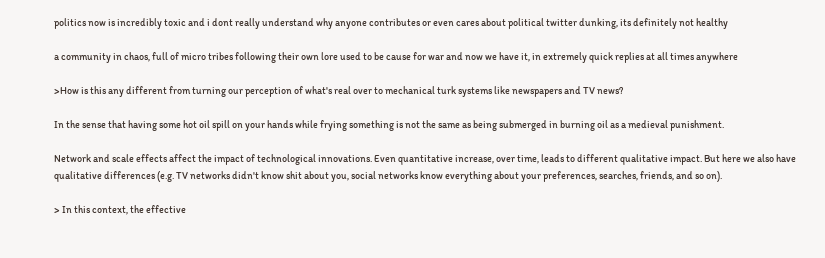politics now is incredibly toxic and i dont really understand why anyone contributes or even cares about political twitter dunking, its definitely not healthy

a community in chaos, full of micro tribes following their own lore used to be cause for war and now we have it, in extremely quick replies at all times anywhere

>How is this any different from turning our perception of what's real over to mechanical turk systems like newspapers and TV news?

In the sense that having some hot oil spill on your hands while frying something is not the same as being submerged in burning oil as a medieval punishment.

Network and scale effects affect the impact of technological innovations. Even quantitative increase, over time, leads to different qualitative impact. But here we also have qualitative differences (e.g. TV networks didn't know shit about you, social networks know everything about your preferences, searches, friends, and so on).

> In this context, the effective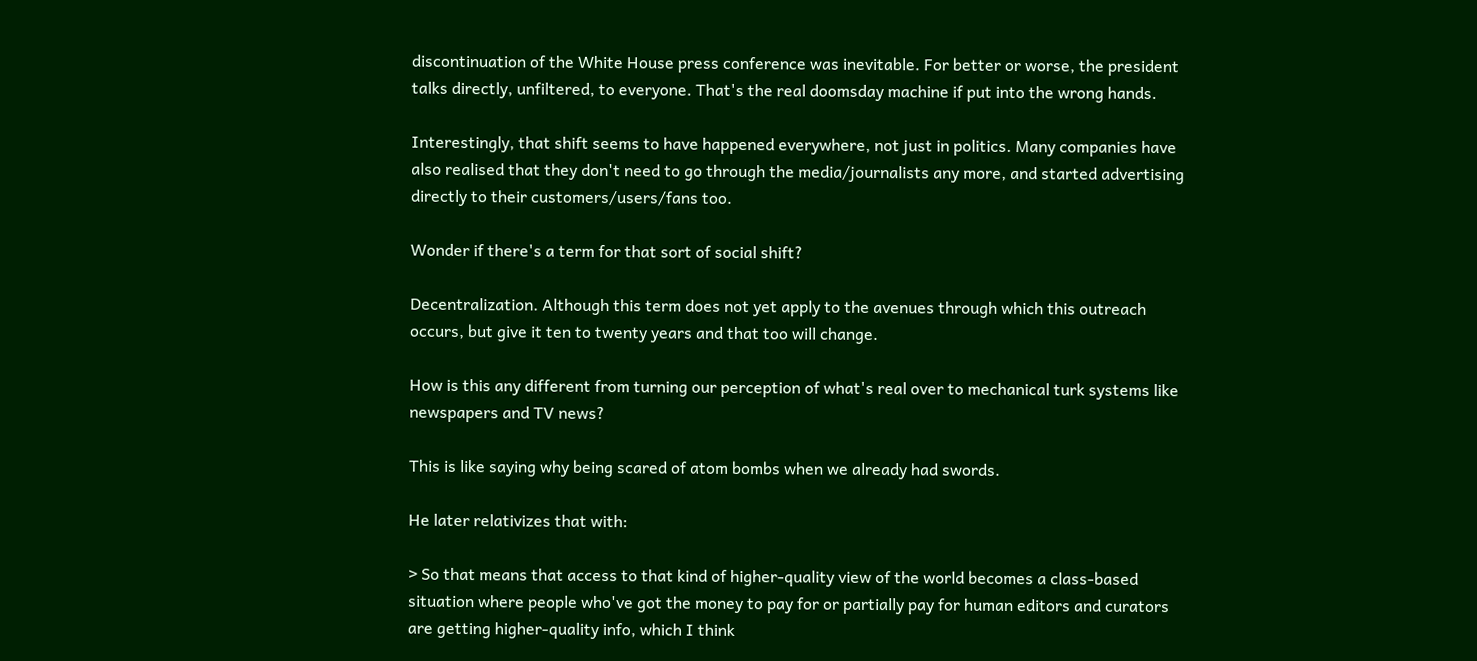discontinuation of the White House press conference was inevitable. For better or worse, the president talks directly, unfiltered, to everyone. That's the real doomsday machine if put into the wrong hands.

Interestingly, that shift seems to have happened everywhere, not just in politics. Many companies have also realised that they don't need to go through the media/journalists any more, and started advertising directly to their customers/users/fans too.

Wonder if there's a term for that sort of social shift?

Decentralization. Although this term does not yet apply to the avenues through which this outreach occurs, but give it ten to twenty years and that too will change.

How is this any different from turning our perception of what's real over to mechanical turk systems like newspapers and TV news?

This is like saying why being scared of atom bombs when we already had swords.

He later relativizes that with:

> So that means that access to that kind of higher-quality view of the world becomes a class-based situation where people who've got the money to pay for or partially pay for human editors and curators are getting higher-quality info, which I think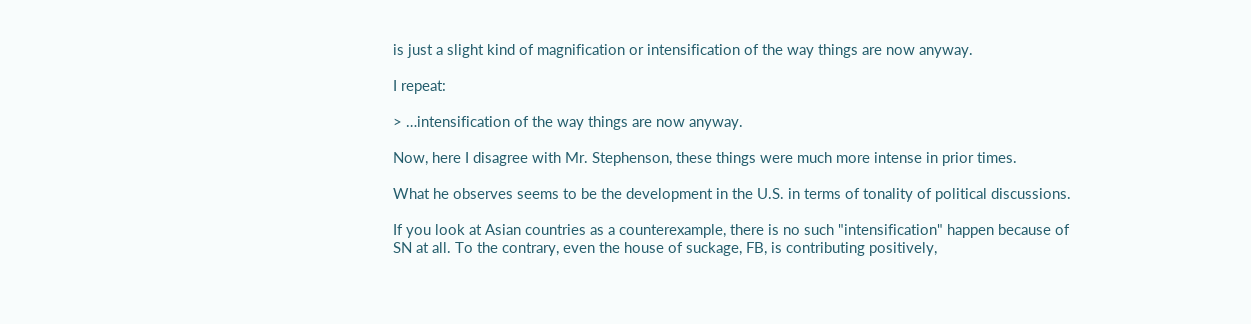is just a slight kind of magnification or intensification of the way things are now anyway.

I repeat:

> …intensification of the way things are now anyway.

Now, here I disagree with Mr. Stephenson, these things were much more intense in prior times.

What he observes seems to be the development in the U.S. in terms of tonality of political discussions.

If you look at Asian countries as a counterexample, there is no such "intensification" happen because of SN at all. To the contrary, even the house of suckage, FB, is contributing positively,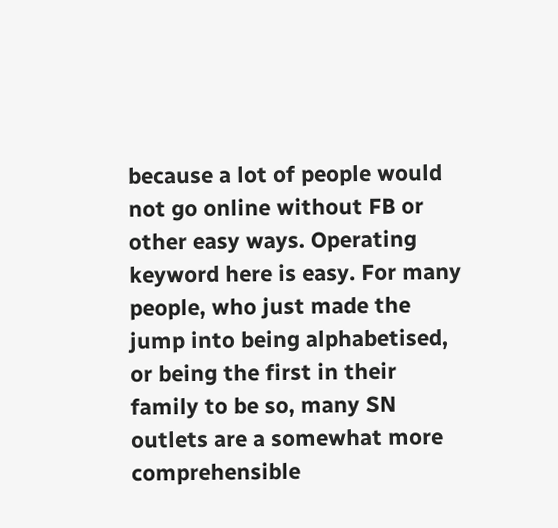because a lot of people would not go online without FB or other easy ways. Operating keyword here is easy. For many people, who just made the jump into being alphabetised, or being the first in their family to be so, many SN outlets are a somewhat more comprehensible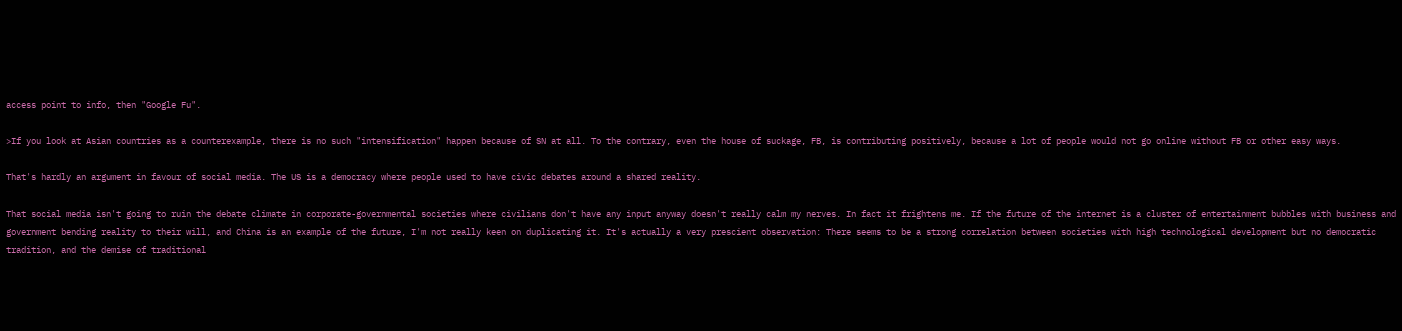access point to info, then "Google Fu".

>If you look at Asian countries as a counterexample, there is no such "intensification" happen because of SN at all. To the contrary, even the house of suckage, FB, is contributing positively, because a lot of people would not go online without FB or other easy ways.

That's hardly an argument in favour of social media. The US is a democracy where people used to have civic debates around a shared reality.

That social media isn't going to ruin the debate climate in corporate-governmental societies where civilians don't have any input anyway doesn't really calm my nerves. In fact it frightens me. If the future of the internet is a cluster of entertainment bubbles with business and government bending reality to their will, and China is an example of the future, I'm not really keen on duplicating it. It's actually a very prescient observation: There seems to be a strong correlation between societies with high technological development but no democratic tradition, and the demise of traditional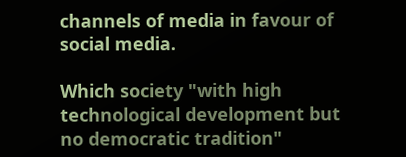channels of media in favour of social media.

Which society "with high technological development but no democratic tradition"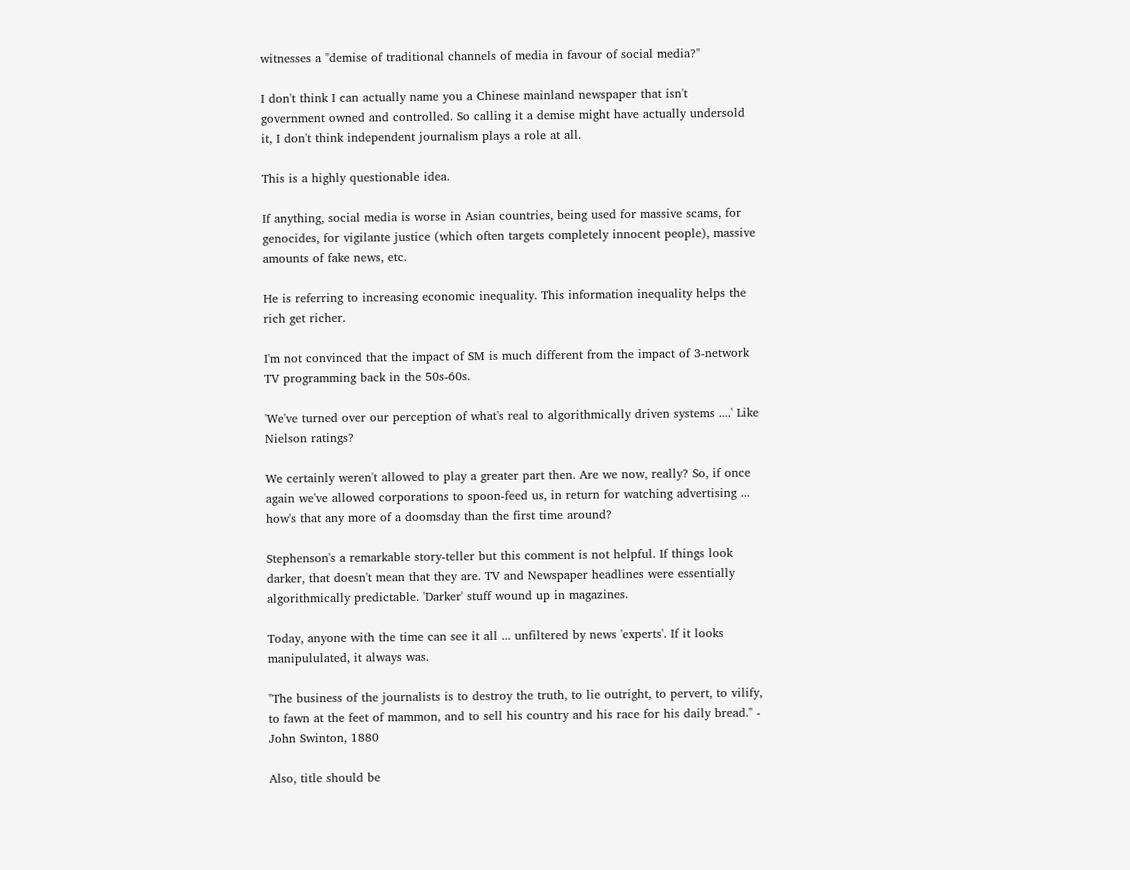witnesses a "demise of traditional channels of media in favour of social media?"

I don't think I can actually name you a Chinese mainland newspaper that isn't government owned and controlled. So calling it a demise might have actually undersold it, I don't think independent journalism plays a role at all.

This is a highly questionable idea.

If anything, social media is worse in Asian countries, being used for massive scams, for genocides, for vigilante justice (which often targets completely innocent people), massive amounts of fake news, etc.

He is referring to increasing economic inequality. This information inequality helps the rich get richer.

I'm not convinced that the impact of SM is much different from the impact of 3-network TV programming back in the 50s-60s.

'We've turned over our perception of what's real to algorithmically driven systems ....' Like Nielson ratings?

We certainly weren't allowed to play a greater part then. Are we now, really? So, if once again we've allowed corporations to spoon-feed us, in return for watching advertising ... how's that any more of a doomsday than the first time around?

Stephenson's a remarkable story-teller but this comment is not helpful. If things look darker, that doesn't mean that they are. TV and Newspaper headlines were essentially algorithmically predictable. 'Darker' stuff wound up in magazines.

Today, anyone with the time can see it all ... unfiltered by news 'experts'. If it looks manipululated, it always was.

"The business of the journalists is to destroy the truth, to lie outright, to pervert, to vilify, to fawn at the feet of mammon, and to sell his country and his race for his daily bread." - John Swinton, 1880

Also, title should be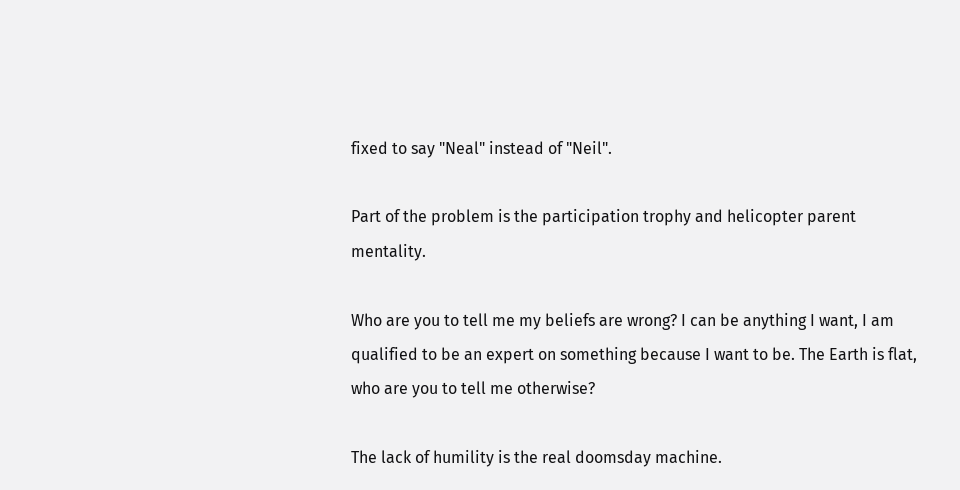fixed to say "Neal" instead of "Neil".

Part of the problem is the participation trophy and helicopter parent mentality.

Who are you to tell me my beliefs are wrong? I can be anything I want, I am qualified to be an expert on something because I want to be. The Earth is flat, who are you to tell me otherwise?

The lack of humility is the real doomsday machine.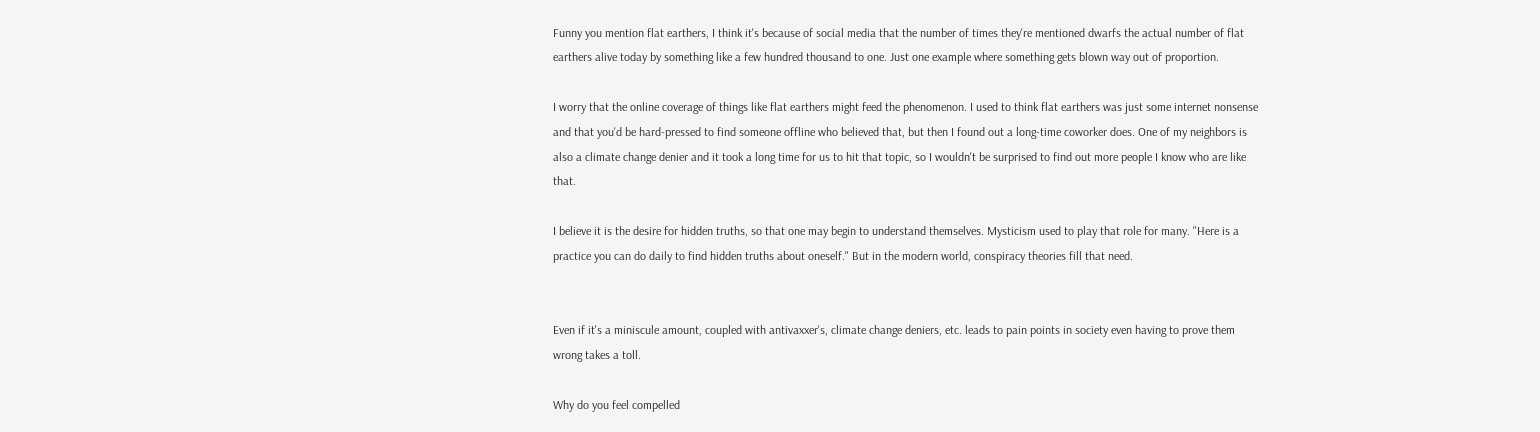Funny you mention flat earthers, I think it's because of social media that the number of times they're mentioned dwarfs the actual number of flat earthers alive today by something like a few hundred thousand to one. Just one example where something gets blown way out of proportion.

I worry that the online coverage of things like flat earthers might feed the phenomenon. I used to think flat earthers was just some internet nonsense and that you'd be hard-pressed to find someone offline who believed that, but then I found out a long-time coworker does. One of my neighbors is also a climate change denier and it took a long time for us to hit that topic, so I wouldn't be surprised to find out more people I know who are like that.

I believe it is the desire for hidden truths, so that one may begin to understand themselves. Mysticism used to play that role for many. "Here is a practice you can do daily to find hidden truths about oneself." But in the modern world, conspiracy theories fill that need.


Even if it's a miniscule amount, coupled with antivaxxer's, climate change deniers, etc. leads to pain points in society even having to prove them wrong takes a toll.

Why do you feel compelled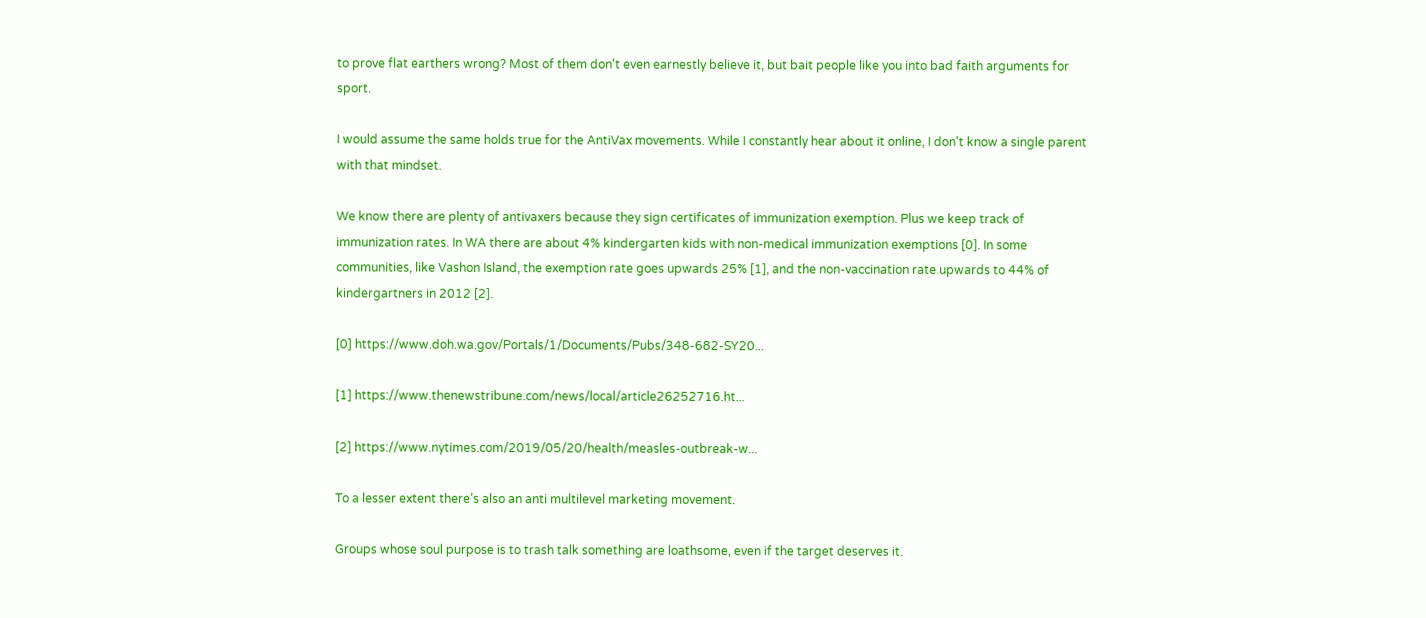to prove flat earthers wrong? Most of them don't even earnestly believe it, but bait people like you into bad faith arguments for sport.

I would assume the same holds true for the AntiVax movements. While I constantly hear about it online, I don't know a single parent with that mindset.

We know there are plenty of antivaxers because they sign certificates of immunization exemption. Plus we keep track of immunization rates. In WA there are about 4% kindergarten kids with non-medical immunization exemptions [0]. In some communities, like Vashon Island, the exemption rate goes upwards 25% [1], and the non-vaccination rate upwards to 44% of kindergartners in 2012 [2].

[0] https://www.doh.wa.gov/Portals/1/Documents/Pubs/348-682-SY20...

[1] https://www.thenewstribune.com/news/local/article26252716.ht...

[2] https://www.nytimes.com/2019/05/20/health/measles-outbreak-w...

To a lesser extent there’s also an anti multilevel marketing movement.

Groups whose soul purpose is to trash talk something are loathsome, even if the target deserves it.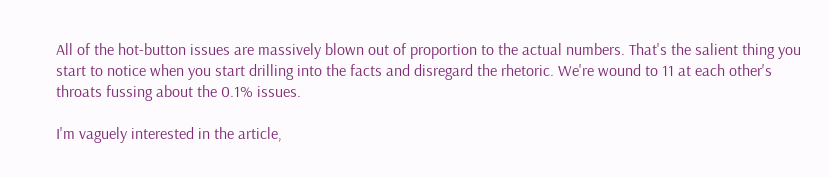All of the hot-button issues are massively blown out of proportion to the actual numbers. That's the salient thing you start to notice when you start drilling into the facts and disregard the rhetoric. We're wound to 11 at each other's throats fussing about the 0.1% issues.

I'm vaguely interested in the article,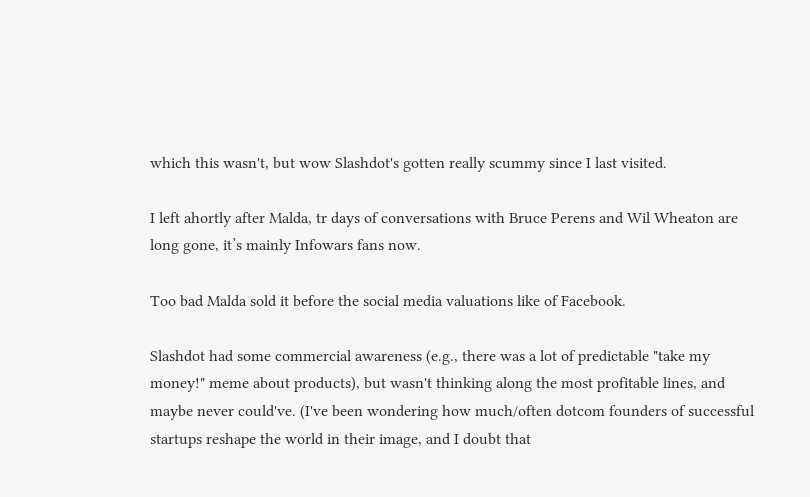which this wasn't, but wow Slashdot's gotten really scummy since I last visited.

I left ahortly after Malda, tr days of conversations with Bruce Perens and Wil Wheaton are long gone, it’s mainly Infowars fans now.

Too bad Malda sold it before the social media valuations like of Facebook.

Slashdot had some commercial awareness (e.g., there was a lot of predictable "take my money!" meme about products), but wasn't thinking along the most profitable lines, and maybe never could've. (I've been wondering how much/often dotcom founders of successful startups reshape the world in their image, and I doubt that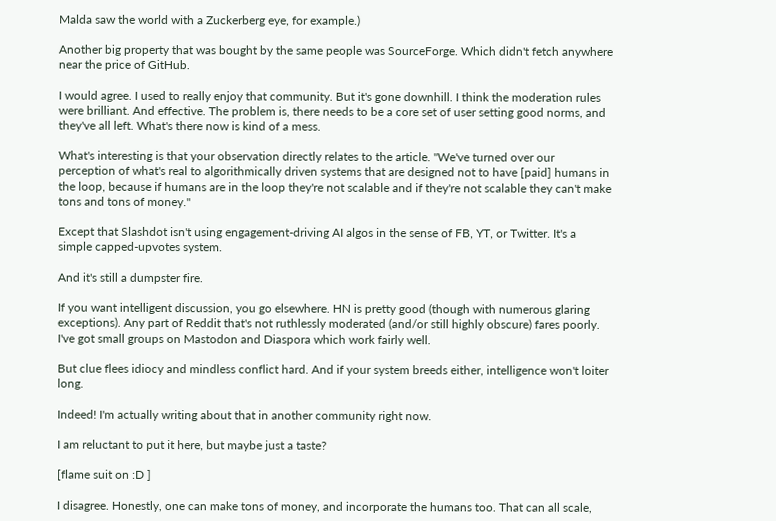Malda saw the world with a Zuckerberg eye, for example.)

Another big property that was bought by the same people was SourceForge. Which didn't fetch anywhere near the price of GitHub.

I would agree. I used to really enjoy that community. But it's gone downhill. I think the moderation rules were brilliant. And effective. The problem is, there needs to be a core set of user setting good norms, and they've all left. What's there now is kind of a mess.

What's interesting is that your observation directly relates to the article. "We've turned over our perception of what's real to algorithmically driven systems that are designed not to have [paid] humans in the loop, because if humans are in the loop they're not scalable and if they're not scalable they can't make tons and tons of money."

Except that Slashdot isn't using engagement-driving AI algos in the sense of FB, YT, or Twitter. It's a simple capped-upvotes system.

And it's still a dumpster fire.

If you want intelligent discussion, you go elsewhere. HN is pretty good (though with numerous glaring exceptions). Any part of Reddit that's not ruthlessly moderated (and/or still highly obscure) fares poorly. I've got small groups on Mastodon and Diaspora which work fairly well.

But clue flees idiocy and mindless conflict hard. And if your system breeds either, intelligence won't loiter long.

Indeed! I'm actually writing about that in another community right now.

I am reluctant to put it here, but maybe just a taste?

[flame suit on :D ]

I disagree. Honestly, one can make tons of money, and incorporate the humans too. That can all scale,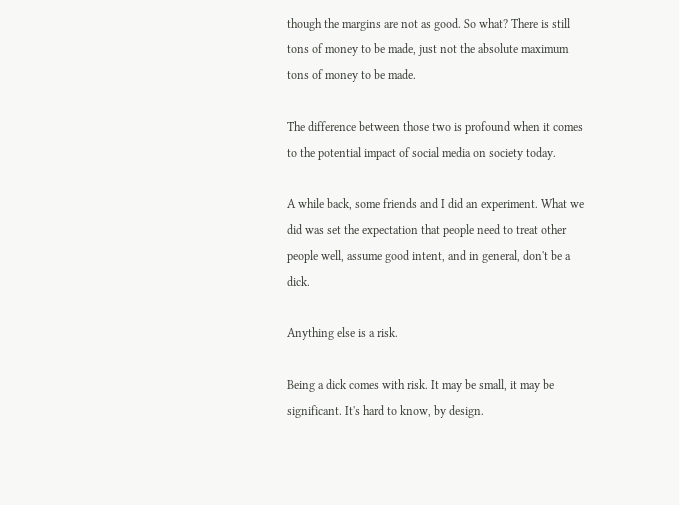though the margins are not as good. So what? There is still tons of money to be made, just not the absolute maximum tons of money to be made.

The difference between those two is profound when it comes to the potential impact of social media on society today.

A while back, some friends and I did an experiment. What we did was set the expectation that people need to treat other people well, assume good intent, and in general, don't be a dick.

Anything else is a risk.

Being a dick comes with risk. It may be small, it may be significant. It's hard to know, by design.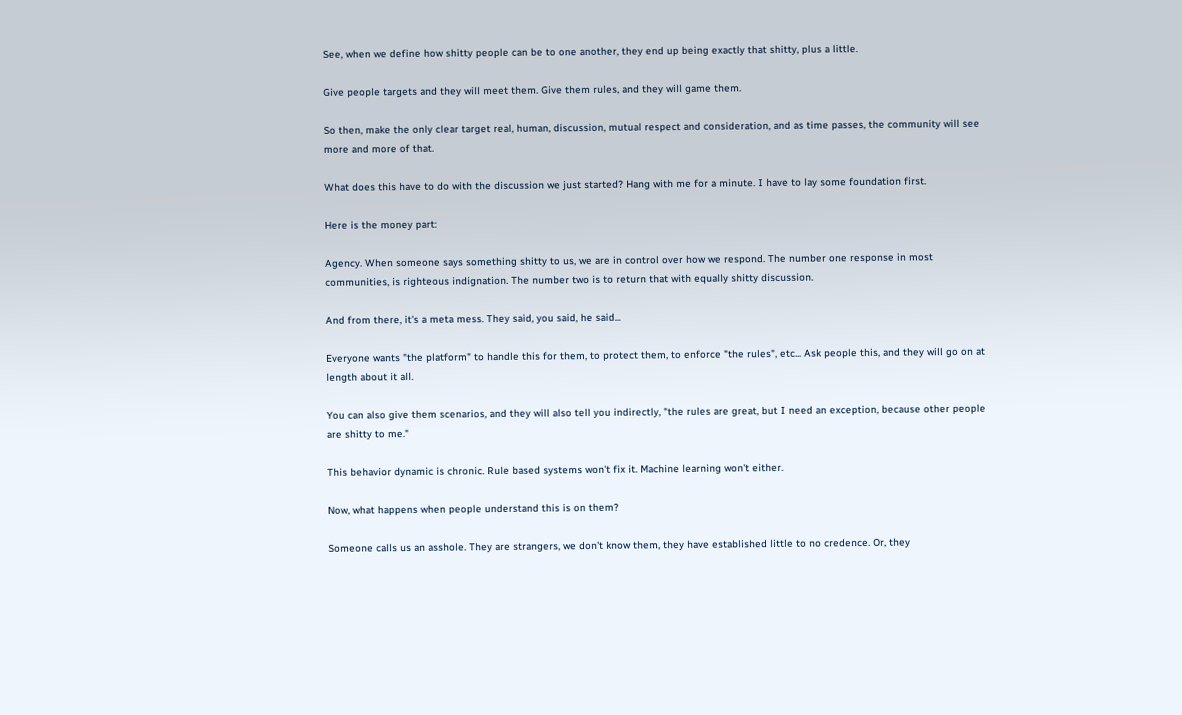See, when we define how shitty people can be to one another, they end up being exactly that shitty, plus a little.

Give people targets and they will meet them. Give them rules, and they will game them.

So then, make the only clear target real, human, discussion, mutual respect and consideration, and as time passes, the community will see more and more of that.

What does this have to do with the discussion we just started? Hang with me for a minute. I have to lay some foundation first.

Here is the money part:

Agency. When someone says something shitty to us, we are in control over how we respond. The number one response in most communities, is righteous indignation. The number two is to return that with equally shitty discussion.

And from there, it's a meta mess. They said, you said, he said...

Everyone wants "the platform" to handle this for them, to protect them, to enforce "the rules", etc... Ask people this, and they will go on at length about it all.

You can also give them scenarios, and they will also tell you indirectly, "the rules are great, but I need an exception, because other people are shitty to me."

This behavior dynamic is chronic. Rule based systems won't fix it. Machine learning won't either.

Now, what happens when people understand this is on them?

Someone calls us an asshole. They are strangers, we don't know them, they have established little to no credence. Or, they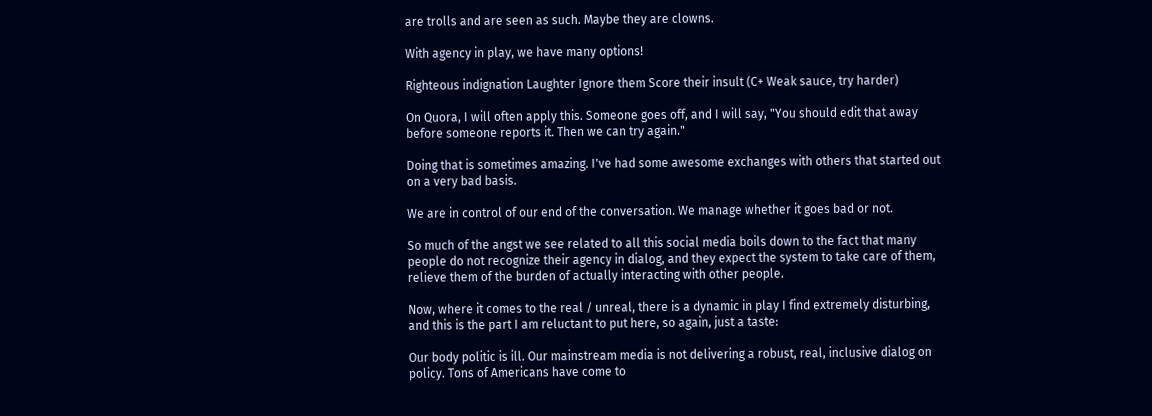are trolls and are seen as such. Maybe they are clowns.

With agency in play, we have many options!

Righteous indignation Laughter Ignore them Score their insult (C+ Weak sauce, try harder)

On Quora, I will often apply this. Someone goes off, and I will say, "You should edit that away before someone reports it. Then we can try again."

Doing that is sometimes amazing. I've had some awesome exchanges with others that started out on a very bad basis.

We are in control of our end of the conversation. We manage whether it goes bad or not.

So much of the angst we see related to all this social media boils down to the fact that many people do not recognize their agency in dialog, and they expect the system to take care of them, relieve them of the burden of actually interacting with other people.

Now, where it comes to the real / unreal, there is a dynamic in play I find extremely disturbing, and this is the part I am reluctant to put here, so again, just a taste:

Our body politic is ill. Our mainstream media is not delivering a robust, real, inclusive dialog on policy. Tons of Americans have come to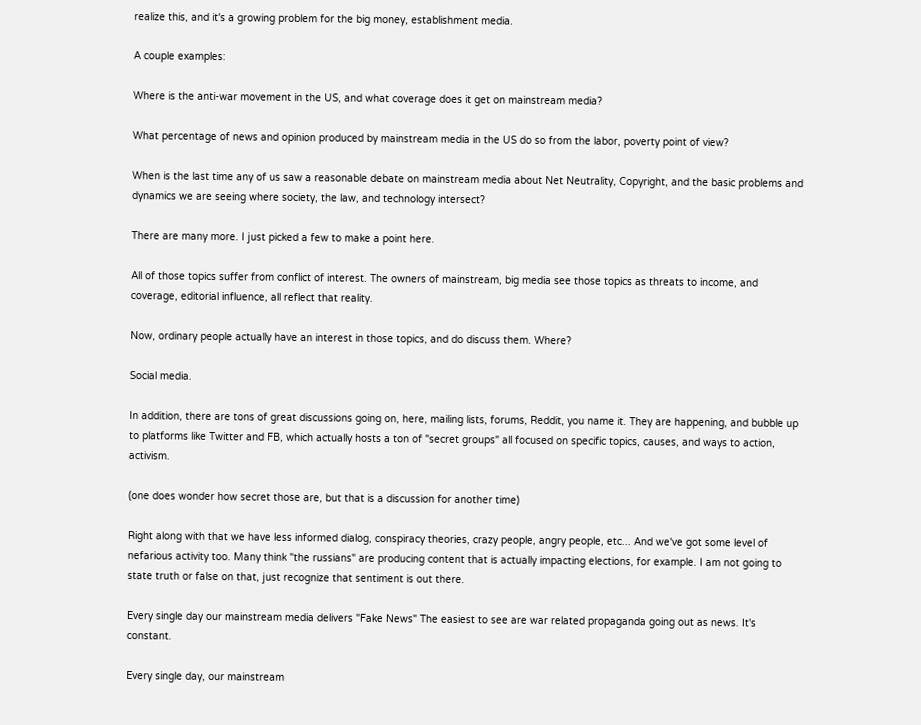realize this, and it's a growing problem for the big money, establishment media.

A couple examples:

Where is the anti-war movement in the US, and what coverage does it get on mainstream media?

What percentage of news and opinion produced by mainstream media in the US do so from the labor, poverty point of view?

When is the last time any of us saw a reasonable debate on mainstream media about Net Neutrality, Copyright, and the basic problems and dynamics we are seeing where society, the law, and technology intersect?

There are many more. I just picked a few to make a point here.

All of those topics suffer from conflict of interest. The owners of mainstream, big media see those topics as threats to income, and coverage, editorial influence, all reflect that reality.

Now, ordinary people actually have an interest in those topics, and do discuss them. Where?

Social media.

In addition, there are tons of great discussions going on, here, mailing lists, forums, Reddit, you name it. They are happening, and bubble up to platforms like Twitter and FB, which actually hosts a ton of "secret groups" all focused on specific topics, causes, and ways to action, activism.

(one does wonder how secret those are, but that is a discussion for another time)

Right along with that we have less informed dialog, conspiracy theories, crazy people, angry people, etc... And we've got some level of nefarious activity too. Many think "the russians" are producing content that is actually impacting elections, for example. I am not going to state truth or false on that, just recognize that sentiment is out there.

Every single day our mainstream media delivers "Fake News" The easiest to see are war related propaganda going out as news. It's constant.

Every single day, our mainstream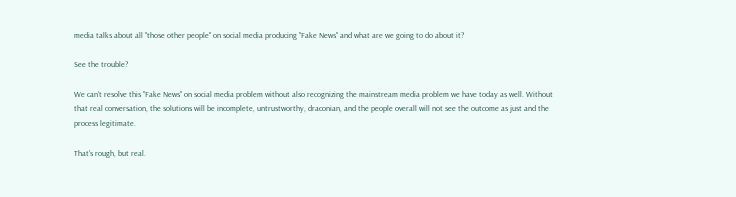media talks about all "those other people" on social media producing "Fake News" and what are we going to do about it?

See the trouble?

We can't resolve this "Fake News" on social media problem without also recognizing the mainstream media problem we have today as well. Without that real conversation, the solutions will be incomplete, untrustworthy, draconian, and the people overall will not see the outcome as just and the process legitimate.

That's rough, but real.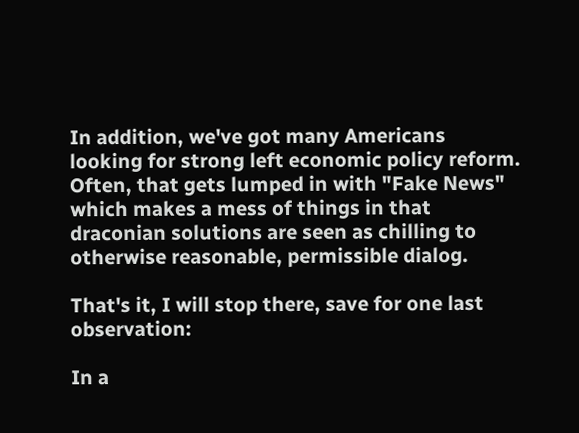In addition, we've got many Americans looking for strong left economic policy reform. Often, that gets lumped in with "Fake News" which makes a mess of things in that draconian solutions are seen as chilling to otherwise reasonable, permissible dialog.

That's it, I will stop there, save for one last observation:

In a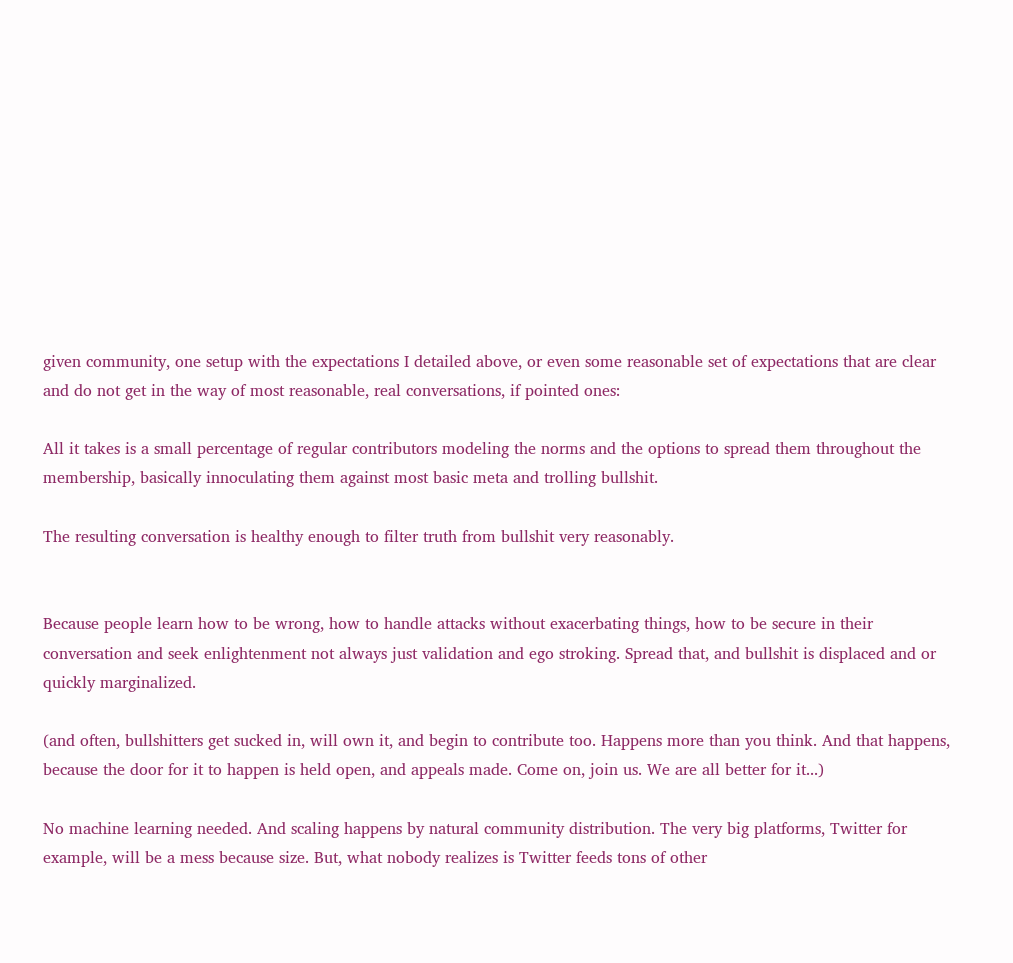given community, one setup with the expectations I detailed above, or even some reasonable set of expectations that are clear and do not get in the way of most reasonable, real conversations, if pointed ones:

All it takes is a small percentage of regular contributors modeling the norms and the options to spread them throughout the membership, basically innoculating them against most basic meta and trolling bullshit.

The resulting conversation is healthy enough to filter truth from bullshit very reasonably.


Because people learn how to be wrong, how to handle attacks without exacerbating things, how to be secure in their conversation and seek enlightenment not always just validation and ego stroking. Spread that, and bullshit is displaced and or quickly marginalized.

(and often, bullshitters get sucked in, will own it, and begin to contribute too. Happens more than you think. And that happens, because the door for it to happen is held open, and appeals made. Come on, join us. We are all better for it...)

No machine learning needed. And scaling happens by natural community distribution. The very big platforms, Twitter for example, will be a mess because size. But, what nobody realizes is Twitter feeds tons of other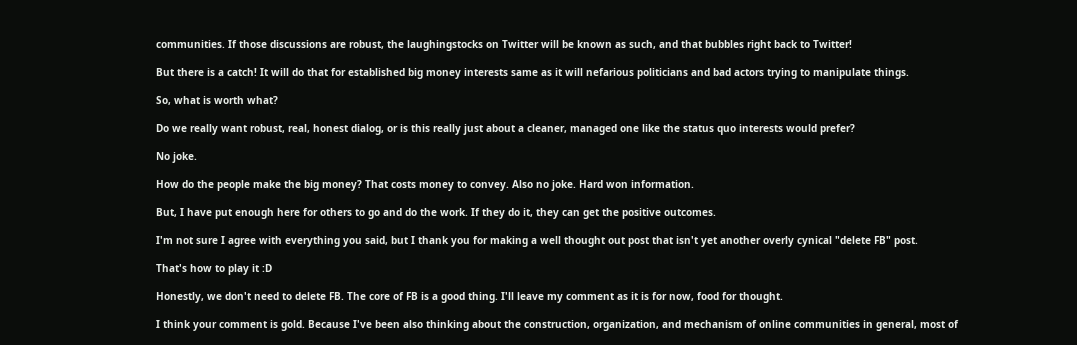communities. If those discussions are robust, the laughingstocks on Twitter will be known as such, and that bubbles right back to Twitter!

But there is a catch! It will do that for established big money interests same as it will nefarious politicians and bad actors trying to manipulate things.

So, what is worth what?

Do we really want robust, real, honest dialog, or is this really just about a cleaner, managed one like the status quo interests would prefer?

No joke.

How do the people make the big money? That costs money to convey. Also no joke. Hard won information.

But, I have put enough here for others to go and do the work. If they do it, they can get the positive outcomes.

I'm not sure I agree with everything you said, but I thank you for making a well thought out post that isn't yet another overly cynical "delete FB" post.

That's how to play it :D

Honestly, we don't need to delete FB. The core of FB is a good thing. I'll leave my comment as it is for now, food for thought.

I think your comment is gold. Because I've been also thinking about the construction, organization, and mechanism of online communities in general, most of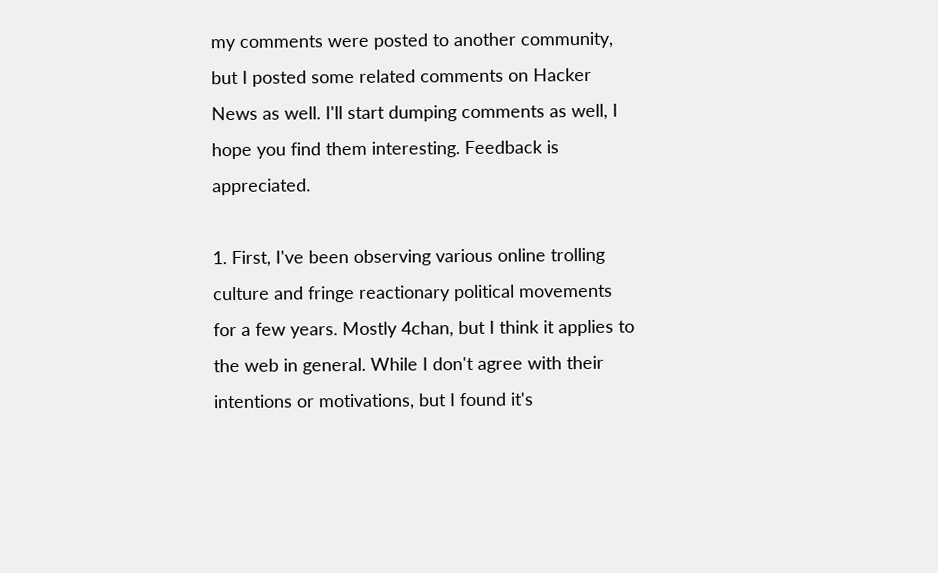my comments were posted to another community, but I posted some related comments on Hacker News as well. I'll start dumping comments as well, I hope you find them interesting. Feedback is appreciated.

1. First, I've been observing various online trolling culture and fringe reactionary political movements for a few years. Mostly 4chan, but I think it applies to the web in general. While I don't agree with their intentions or motivations, but I found it's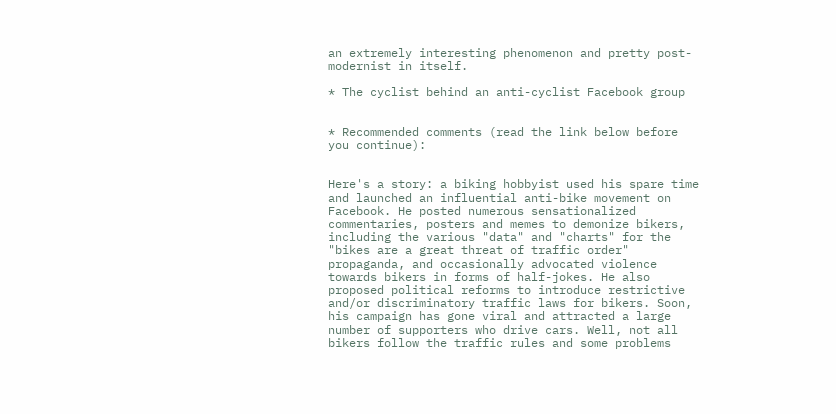an extremely interesting phenomenon and pretty post-modernist in itself.

* The cyclist behind an anti-cyclist Facebook group


* Recommended comments (read the link below before you continue):


Here's a story: a biking hobbyist used his spare time and launched an influential anti-bike movement on Facebook. He posted numerous sensationalized commentaries, posters and memes to demonize bikers, including the various "data" and "charts" for the "bikes are a great threat of traffic order" propaganda, and occasionally advocated violence towards bikers in forms of half-jokes. He also proposed political reforms to introduce restrictive and/or discriminatory traffic laws for bikers. Soon, his campaign has gone viral and attracted a large number of supporters who drive cars. Well, not all bikers follow the traffic rules and some problems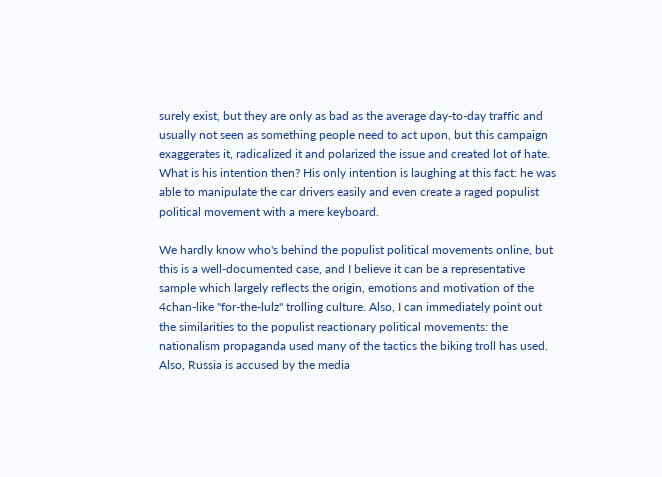surely exist, but they are only as bad as the average day-to-day traffic and usually not seen as something people need to act upon, but this campaign exaggerates it, radicalized it and polarized the issue and created lot of hate. What is his intention then? His only intention is laughing at this fact: he was able to manipulate the car drivers easily and even create a raged populist political movement with a mere keyboard.

We hardly know who's behind the populist political movements online, but this is a well-documented case, and I believe it can be a representative sample which largely reflects the origin, emotions and motivation of the 4chan-like "for-the-lulz" trolling culture. Also, I can immediately point out the similarities to the populist reactionary political movements: the nationalism propaganda used many of the tactics the biking troll has used. Also, Russia is accused by the media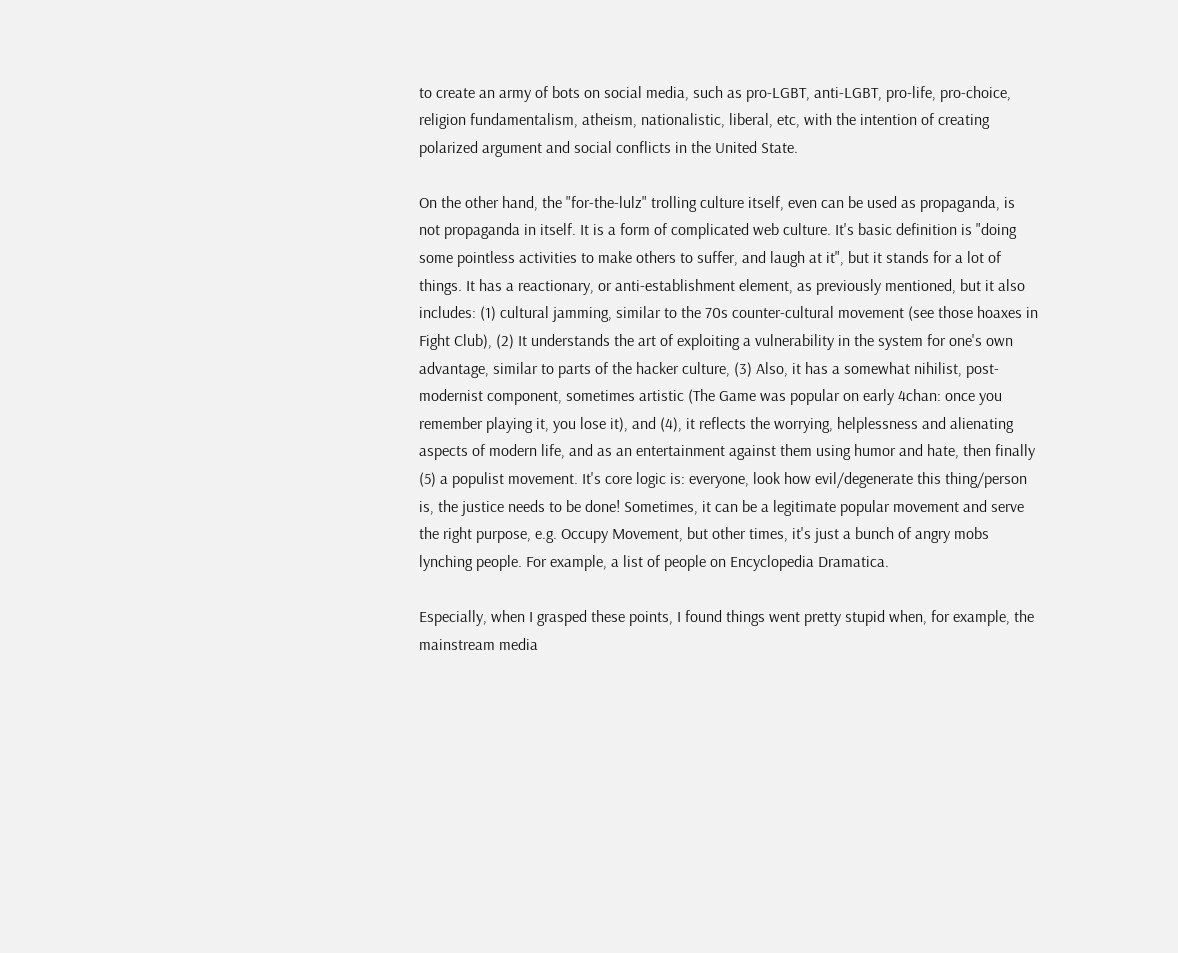to create an army of bots on social media, such as pro-LGBT, anti-LGBT, pro-life, pro-choice, religion fundamentalism, atheism, nationalistic, liberal, etc, with the intention of creating polarized argument and social conflicts in the United State.

On the other hand, the "for-the-lulz" trolling culture itself, even can be used as propaganda, is not propaganda in itself. It is a form of complicated web culture. It's basic definition is "doing some pointless activities to make others to suffer, and laugh at it", but it stands for a lot of things. It has a reactionary, or anti-establishment element, as previously mentioned, but it also includes: (1) cultural jamming, similar to the 70s counter-cultural movement (see those hoaxes in Fight Club), (2) It understands the art of exploiting a vulnerability in the system for one's own advantage, similar to parts of the hacker culture, (3) Also, it has a somewhat nihilist, post-modernist component, sometimes artistic (The Game was popular on early 4chan: once you remember playing it, you lose it), and (4), it reflects the worrying, helplessness and alienating aspects of modern life, and as an entertainment against them using humor and hate, then finally (5) a populist movement. It's core logic is: everyone, look how evil/degenerate this thing/person is, the justice needs to be done! Sometimes, it can be a legitimate popular movement and serve the right purpose, e.g. Occupy Movement, but other times, it's just a bunch of angry mobs lynching people. For example, a list of people on Encyclopedia Dramatica.

Especially, when I grasped these points, I found things went pretty stupid when, for example, the mainstream media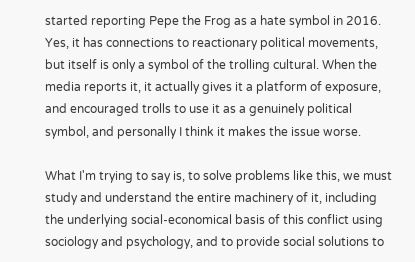started reporting Pepe the Frog as a hate symbol in 2016. Yes, it has connections to reactionary political movements, but itself is only a symbol of the trolling cultural. When the media reports it, it actually gives it a platform of exposure, and encouraged trolls to use it as a genuinely political symbol, and personally I think it makes the issue worse.

What I'm trying to say is, to solve problems like this, we must study and understand the entire machinery of it, including the underlying social-economical basis of this conflict using sociology and psychology, and to provide social solutions to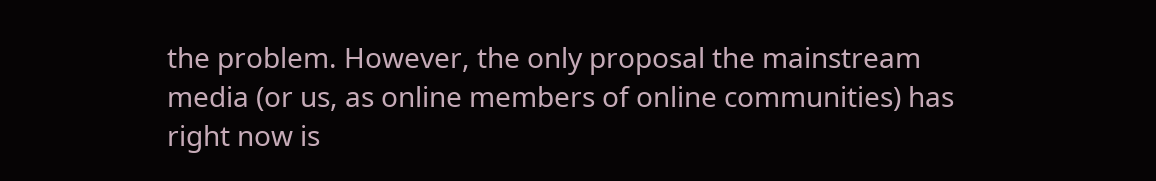the problem. However, the only proposal the mainstream media (or us, as online members of online communities) has right now is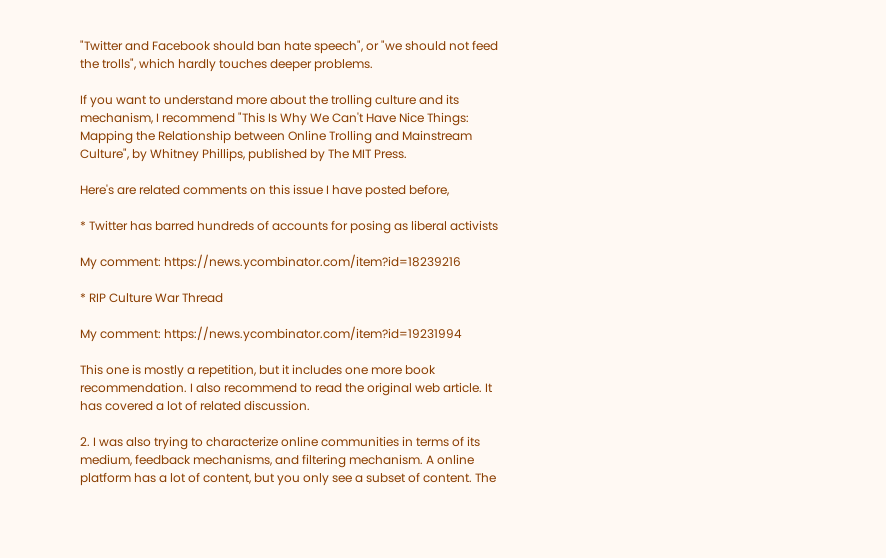"Twitter and Facebook should ban hate speech", or "we should not feed the trolls", which hardly touches deeper problems.

If you want to understand more about the trolling culture and its mechanism, I recommend "This Is Why We Can't Have Nice Things: Mapping the Relationship between Online Trolling and Mainstream Culture", by Whitney Phillips, published by The MIT Press.

Here's are related comments on this issue I have posted before,

* Twitter has barred hundreds of accounts for posing as liberal activists

My comment: https://news.ycombinator.com/item?id=18239216

* RIP Culture War Thread

My comment: https://news.ycombinator.com/item?id=19231994

This one is mostly a repetition, but it includes one more book recommendation. I also recommend to read the original web article. It has covered a lot of related discussion.

2. I was also trying to characterize online communities in terms of its medium, feedback mechanisms, and filtering mechanism. A online platform has a lot of content, but you only see a subset of content. The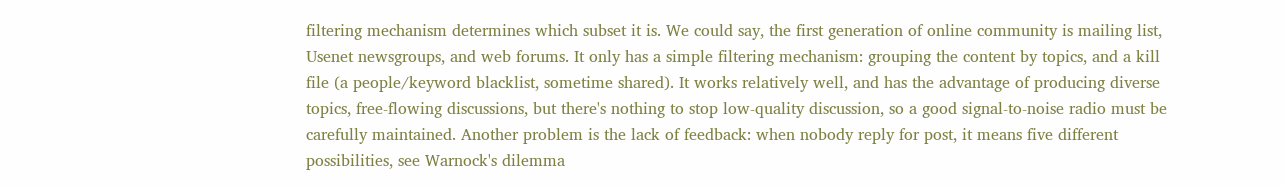filtering mechanism determines which subset it is. We could say, the first generation of online community is mailing list, Usenet newsgroups, and web forums. It only has a simple filtering mechanism: grouping the content by topics, and a kill file (a people/keyword blacklist, sometime shared). It works relatively well, and has the advantage of producing diverse topics, free-flowing discussions, but there's nothing to stop low-quality discussion, so a good signal-to-noise radio must be carefully maintained. Another problem is the lack of feedback: when nobody reply for post, it means five different possibilities, see Warnock's dilemma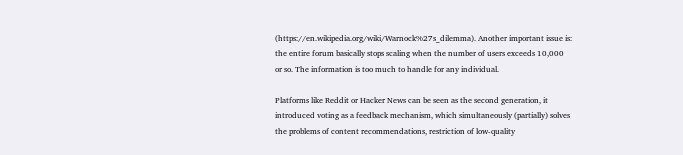(https://en.wikipedia.org/wiki/Warnock%27s_dilemma). Another important issue is: the entire forum basically stops scaling when the number of users exceeds 10,000 or so. The information is too much to handle for any individual.

Platforms like Reddit or Hacker News can be seen as the second generation, it introduced voting as a feedback mechanism, which simultaneously (partially) solves the problems of content recommendations, restriction of low-quality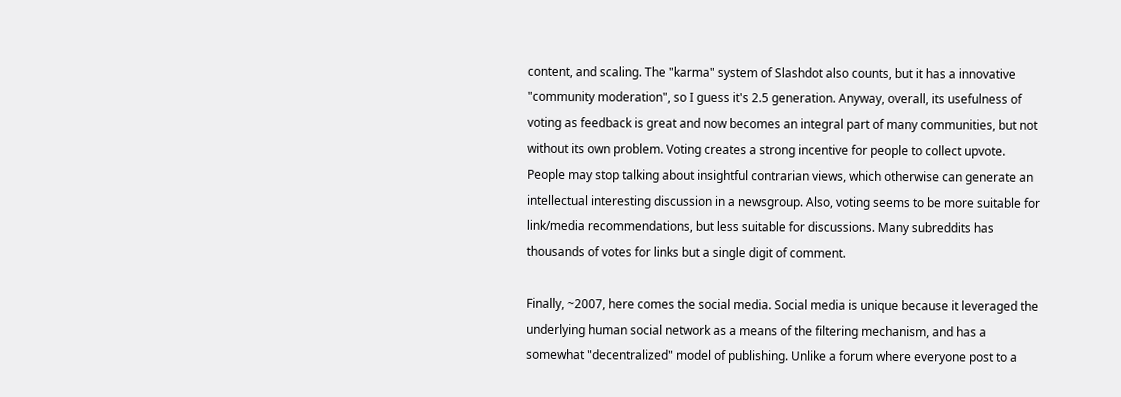content, and scaling. The "karma" system of Slashdot also counts, but it has a innovative "community moderation", so I guess it's 2.5 generation. Anyway, overall, its usefulness of voting as feedback is great and now becomes an integral part of many communities, but not without its own problem. Voting creates a strong incentive for people to collect upvote. People may stop talking about insightful contrarian views, which otherwise can generate an intellectual interesting discussion in a newsgroup. Also, voting seems to be more suitable for link/media recommendations, but less suitable for discussions. Many subreddits has thousands of votes for links but a single digit of comment.

Finally, ~2007, here comes the social media. Social media is unique because it leveraged the underlying human social network as a means of the filtering mechanism, and has a somewhat "decentralized" model of publishing. Unlike a forum where everyone post to a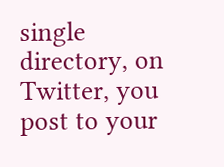single directory, on Twitter, you post to your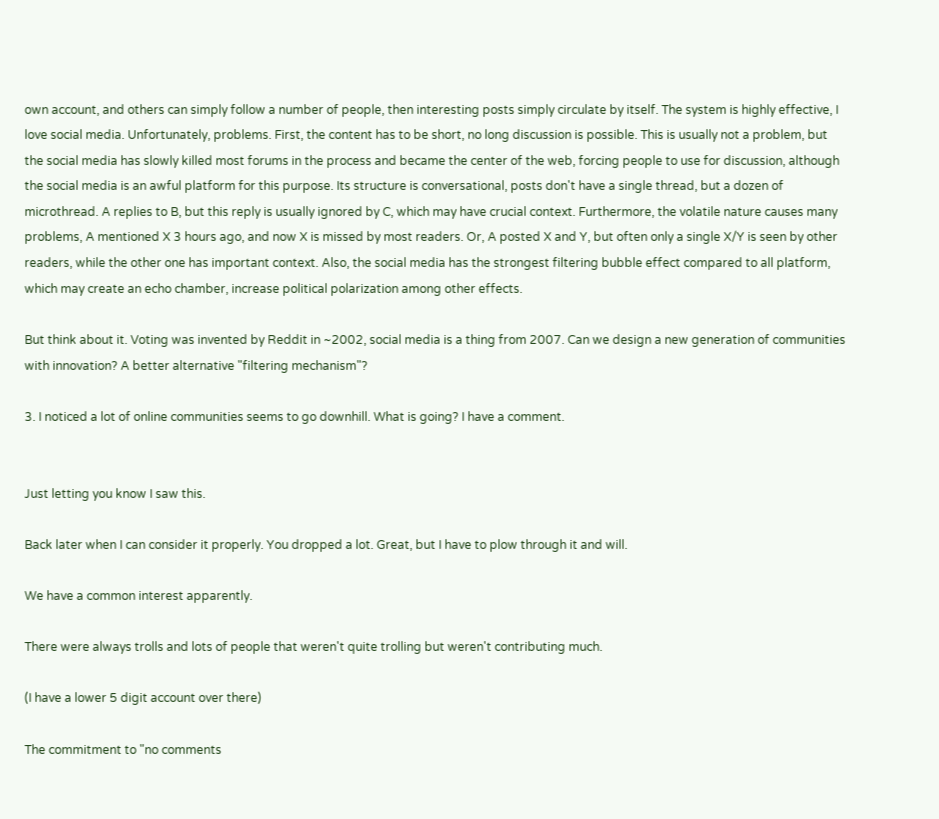own account, and others can simply follow a number of people, then interesting posts simply circulate by itself. The system is highly effective, I love social media. Unfortunately, problems. First, the content has to be short, no long discussion is possible. This is usually not a problem, but the social media has slowly killed most forums in the process and became the center of the web, forcing people to use for discussion, although the social media is an awful platform for this purpose. Its structure is conversational, posts don't have a single thread, but a dozen of microthread. A replies to B, but this reply is usually ignored by C, which may have crucial context. Furthermore, the volatile nature causes many problems, A mentioned X 3 hours ago, and now X is missed by most readers. Or, A posted X and Y, but often only a single X/Y is seen by other readers, while the other one has important context. Also, the social media has the strongest filtering bubble effect compared to all platform, which may create an echo chamber, increase political polarization among other effects.

But think about it. Voting was invented by Reddit in ~2002, social media is a thing from 2007. Can we design a new generation of communities with innovation? A better alternative "filtering mechanism"?

3. I noticed a lot of online communities seems to go downhill. What is going? I have a comment.


Just letting you know I saw this.

Back later when I can consider it properly. You dropped a lot. Great, but I have to plow through it and will.

We have a common interest apparently.

There were always trolls and lots of people that weren't quite trolling but weren't contributing much.

(I have a lower 5 digit account over there)

The commitment to "no comments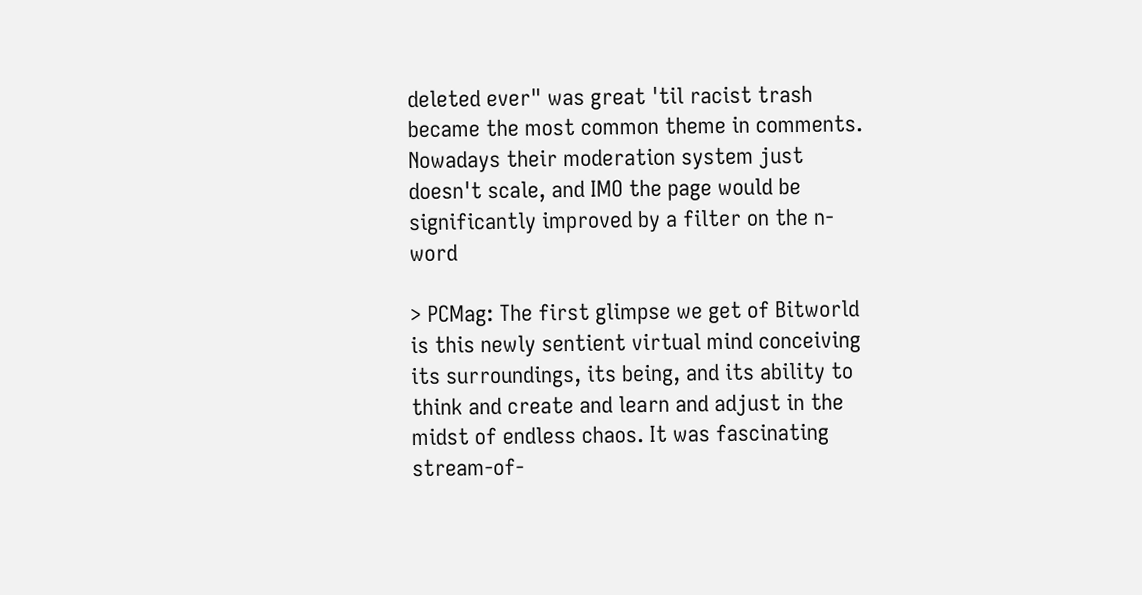deleted ever" was great 'til racist trash became the most common theme in comments. Nowadays their moderation system just doesn't scale, and IMO the page would be significantly improved by a filter on the n-word

> PCMag: The first glimpse we get of Bitworld is this newly sentient virtual mind conceiving its surroundings, its being, and its ability to think and create and learn and adjust in the midst of endless chaos. It was fascinating stream-of-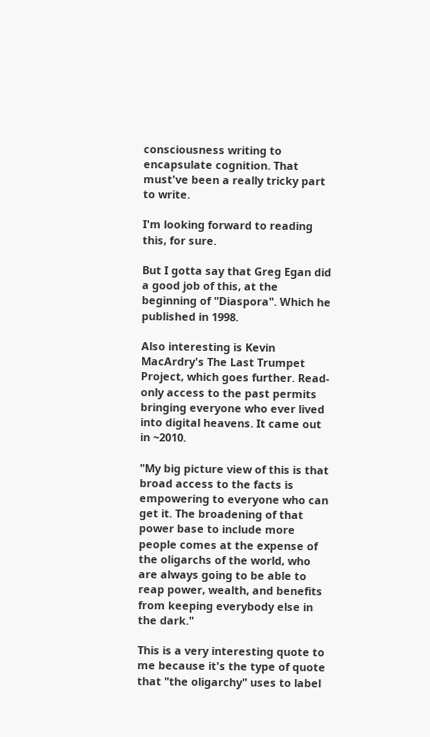consciousness writing to encapsulate cognition. That must've been a really tricky part to write.

I'm looking forward to reading this, for sure.

But I gotta say that Greg Egan did a good job of this, at the beginning of "Diaspora". Which he published in 1998.

Also interesting is Kevin MacArdry's The Last Trumpet Project, which goes further. Read-only access to the past permits bringing everyone who ever lived into digital heavens. It came out in ~2010.

"My big picture view of this is that broad access to the facts is empowering to everyone who can get it. The broadening of that power base to include more people comes at the expense of the oligarchs of the world, who are always going to be able to reap power, wealth, and benefits from keeping everybody else in the dark."

This is a very interesting quote to me because it's the type of quote that "the oligarchy" uses to label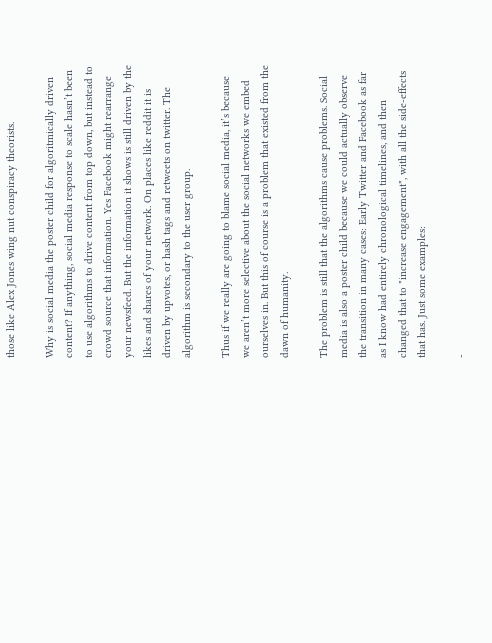those like Alex Jones wing nut conspiracy theorists.

Why is social media the poster child for algoritmically driven content? If anything, social media response to scale hasn’t been to use algorithms to drive content from top down, but instead to crowd source that information. Yes Facebook might rearrange your newsfeed. But the information it shows is still driven by the likes and shares of your network. On places like reddit it is driven by upvotes, or hash tags and retweets on twitter. The algorithm is secondary to the user group.

Thus if we really are going to blame social media, it’s because we aren’t more selective about the social networks we embed ourselves in. But this of course is a problem that existed from the dawn of humanity.

The problem is still that the algorithms cause problems. Social media is also a poster child because we could actually observe the transition in many cases: Early Twitter and Facebook as far as I know had entirely chronological timelines, and then changed that to "increase engagement", with all the side-effects that has. Just some examples:

-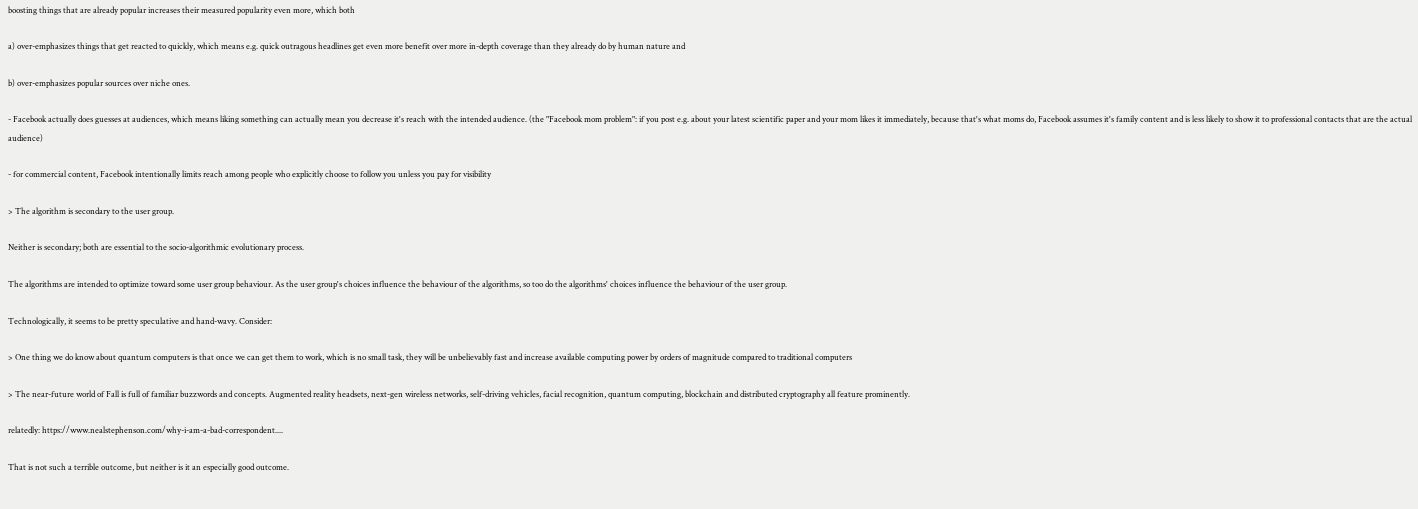boosting things that are already popular increases their measured popularity even more, which both

a) over-emphasizes things that get reacted to quickly, which means e.g. quick outragous headlines get even more benefit over more in-depth coverage than they already do by human nature and

b) over-emphasizes popular sources over niche ones.

- Facebook actually does guesses at audiences, which means liking something can actually mean you decrease it's reach with the intended audience. (the "Facebook mom problem": if you post e.g. about your latest scientific paper and your mom likes it immediately, because that's what moms do, Facebook assumes it's family content and is less likely to show it to professional contacts that are the actual audience)

- for commercial content, Facebook intentionally limits reach among people who explicitly choose to follow you unless you pay for visibility

> The algorithm is secondary to the user group.

Neither is secondary; both are essential to the socio-algorithmic evolutionary process.

The algorithms are intended to optimize toward some user group behaviour. As the user group's choices influence the behaviour of the algorithms, so too do the algorithms' choices influence the behaviour of the user group.

Technologically, it seems to be pretty speculative and hand-wavy. Consider:

> One thing we do know about quantum computers is that once we can get them to work, which is no small task, they will be unbelievably fast and increase available computing power by orders of magnitude compared to traditional computers

> The near-future world of Fall is full of familiar buzzwords and concepts. Augmented reality headsets, next-gen wireless networks, self-driving vehicles, facial recognition, quantum computing, blockchain and distributed cryptography all feature prominently.

relatedly: https://www.nealstephenson.com/why-i-am-a-bad-correspondent....

That is not such a terrible outcome, but neither is it an especially good outcome.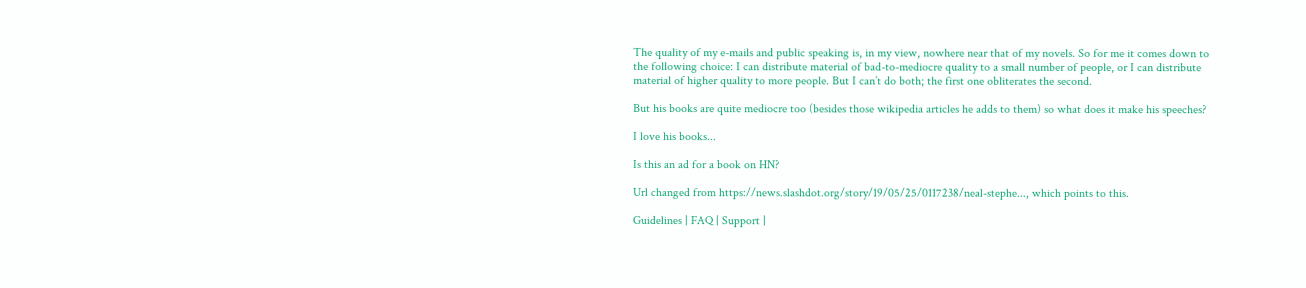The quality of my e-mails and public speaking is, in my view, nowhere near that of my novels. So for me it comes down to the following choice: I can distribute material of bad-to-mediocre quality to a small number of people, or I can distribute material of higher quality to more people. But I can’t do both; the first one obliterates the second.

But his books are quite mediocre too (besides those wikipedia articles he adds to them) so what does it make his speeches?

I love his books...

Is this an ad for a book on HN?

Url changed from https://news.slashdot.org/story/19/05/25/0117238/neal-stephe..., which points to this.

Guidelines | FAQ | Support |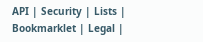API | Security | Lists | Bookmarklet | Legal |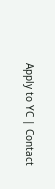Apply to YC | Contact